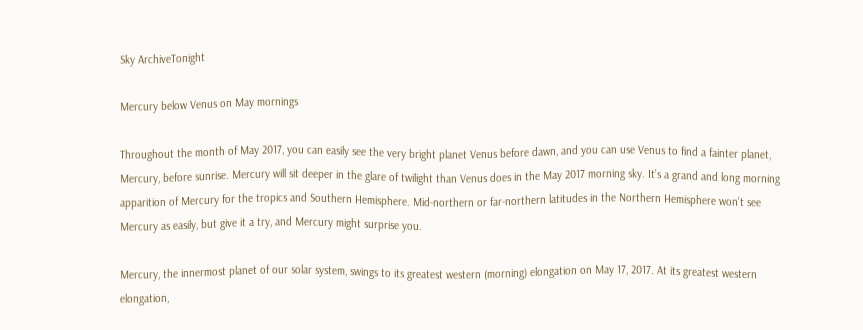Sky ArchiveTonight

Mercury below Venus on May mornings

Throughout the month of May 2017, you can easily see the very bright planet Venus before dawn, and you can use Venus to find a fainter planet, Mercury, before sunrise. Mercury will sit deeper in the glare of twilight than Venus does in the May 2017 morning sky. It’s a grand and long morning apparition of Mercury for the tropics and Southern Hemisphere. Mid-northern or far-northern latitudes in the Northern Hemisphere won’t see Mercury as easily, but give it a try, and Mercury might surprise you.

Mercury, the innermost planet of our solar system, swings to its greatest western (morning) elongation on May 17, 2017. At its greatest western elongation,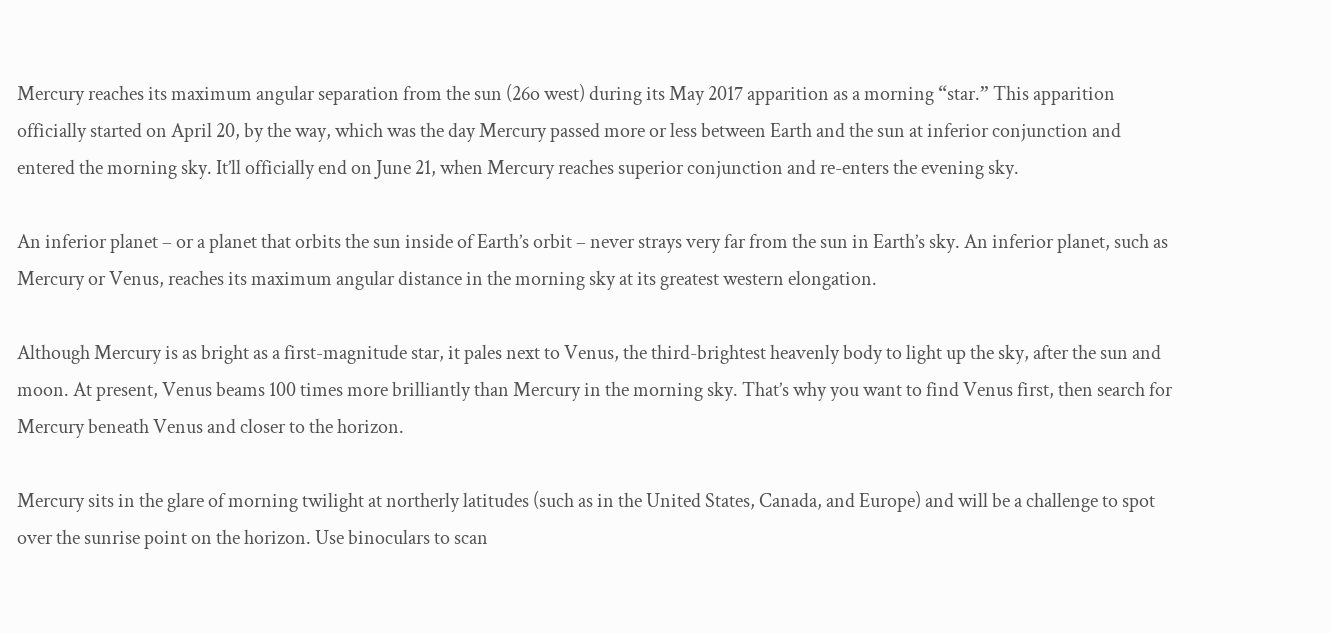Mercury reaches its maximum angular separation from the sun (26o west) during its May 2017 apparition as a morning “star.” This apparition officially started on April 20, by the way, which was the day Mercury passed more or less between Earth and the sun at inferior conjunction and entered the morning sky. It’ll officially end on June 21, when Mercury reaches superior conjunction and re-enters the evening sky.

An inferior planet – or a planet that orbits the sun inside of Earth’s orbit – never strays very far from the sun in Earth’s sky. An inferior planet, such as Mercury or Venus, reaches its maximum angular distance in the morning sky at its greatest western elongation.

Although Mercury is as bright as a first-magnitude star, it pales next to Venus, the third-brightest heavenly body to light up the sky, after the sun and moon. At present, Venus beams 100 times more brilliantly than Mercury in the morning sky. That’s why you want to find Venus first, then search for Mercury beneath Venus and closer to the horizon.

Mercury sits in the glare of morning twilight at northerly latitudes (such as in the United States, Canada, and Europe) and will be a challenge to spot over the sunrise point on the horizon. Use binoculars to scan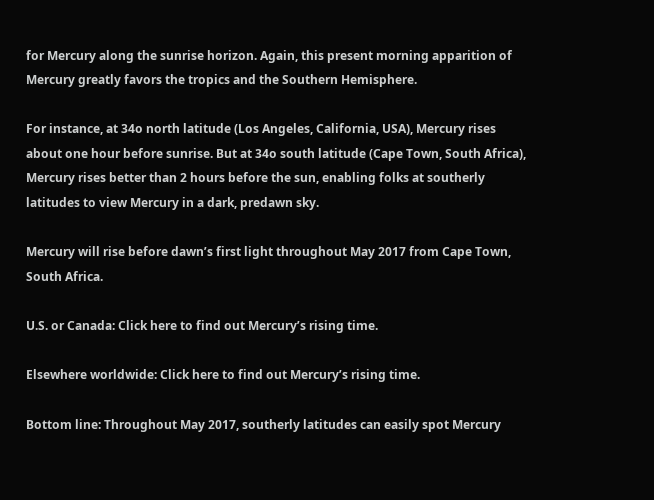for Mercury along the sunrise horizon. Again, this present morning apparition of Mercury greatly favors the tropics and the Southern Hemisphere.

For instance, at 34o north latitude (Los Angeles, California, USA), Mercury rises about one hour before sunrise. But at 34o south latitude (Cape Town, South Africa), Mercury rises better than 2 hours before the sun, enabling folks at southerly latitudes to view Mercury in a dark, predawn sky.

Mercury will rise before dawn’s first light throughout May 2017 from Cape Town, South Africa.

U.S. or Canada: Click here to find out Mercury’s rising time.

Elsewhere worldwide: Click here to find out Mercury’s rising time.

Bottom line: Throughout May 2017, southerly latitudes can easily spot Mercury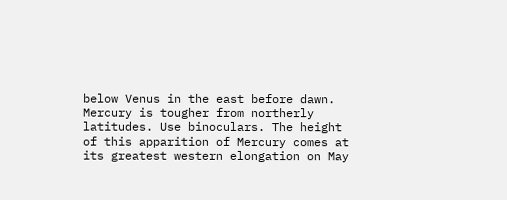below Venus in the east before dawn. Mercury is tougher from northerly latitudes. Use binoculars. The height of this apparition of Mercury comes at its greatest western elongation on May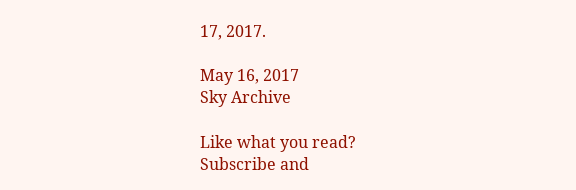17, 2017.

May 16, 2017
Sky Archive

Like what you read?
Subscribe and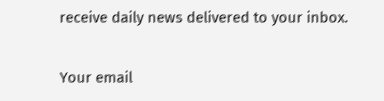receive daily news delivered to your inbox.

Your email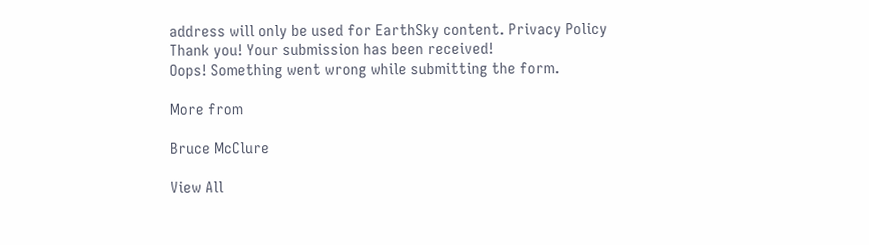address will only be used for EarthSky content. Privacy Policy
Thank you! Your submission has been received!
Oops! Something went wrong while submitting the form.

More from

Bruce McClure

View All